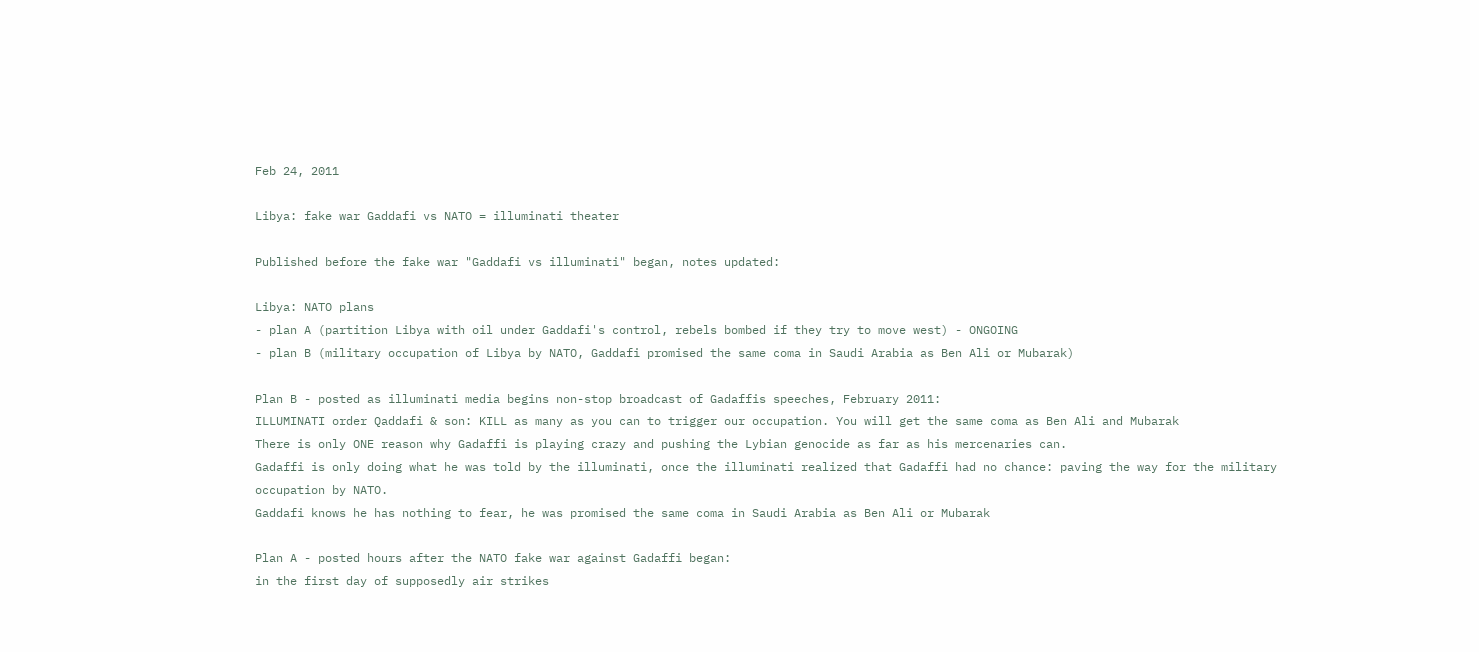Feb 24, 2011

Libya: fake war Gaddafi vs NATO = illuminati theater

Published before the fake war "Gaddafi vs illuminati" began, notes updated:

Libya: NATO plans
- plan A (partition Libya with oil under Gaddafi's control, rebels bombed if they try to move west) - ONGOING
- plan B (military occupation of Libya by NATO, Gaddafi promised the same coma in Saudi Arabia as Ben Ali or Mubarak)

Plan B - posted as illuminati media begins non-stop broadcast of Gadaffis speeches, February 2011:
ILLUMINATI order Qaddafi & son: KILL as many as you can to trigger our occupation. You will get the same coma as Ben Ali and Mubarak
There is only ONE reason why Gadaffi is playing crazy and pushing the Lybian genocide as far as his mercenaries can.
Gadaffi is only doing what he was told by the illuminati, once the illuminati realized that Gadaffi had no chance: paving the way for the military occupation by NATO.
Gaddafi knows he has nothing to fear, he was promised the same coma in Saudi Arabia as Ben Ali or Mubarak

Plan A - posted hours after the NATO fake war against Gadaffi began:
in the first day of supposedly air strikes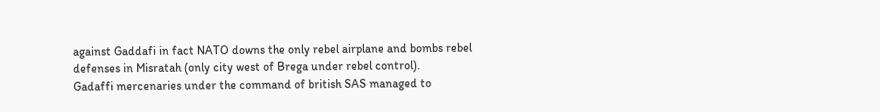against Gaddafi in fact NATO downs the only rebel airplane and bombs rebel defenses in Misratah (only city west of Brega under rebel control).
Gadaffi mercenaries under the command of british SAS managed to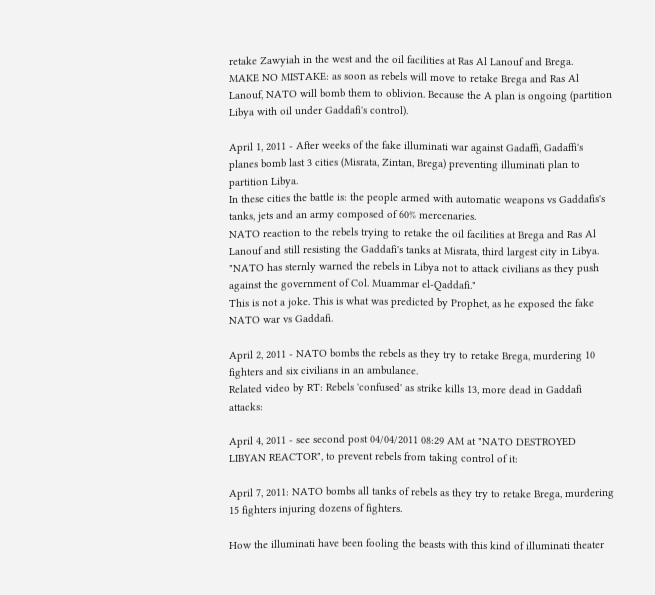retake Zawyiah in the west and the oil facilities at Ras Al Lanouf and Brega.
MAKE NO MISTAKE: as soon as rebels will move to retake Brega and Ras Al Lanouf, NATO will bomb them to oblivion. Because the A plan is ongoing (partition Libya with oil under Gaddafi's control).

April 1, 2011 - After weeks of the fake illuminati war against Gadaffi, Gadaffi's planes bomb last 3 cities (Misrata, Zintan, Brega) preventing illuminati plan to partition Libya.
In these cities the battle is: the people armed with automatic weapons vs Gaddafis's tanks, jets and an army composed of 60% mercenaries.
NATO reaction to the rebels trying to retake the oil facilities at Brega and Ras Al Lanouf and still resisting the Gaddafi's tanks at Misrata, third largest city in Libya.
"NATO has sternly warned the rebels in Libya not to attack civilians as they push against the government of Col. Muammar el-Qaddafi."
This is not a joke. This is what was predicted by Prophet, as he exposed the fake NATO war vs Gaddafi.

April 2, 2011 - NATO bombs the rebels as they try to retake Brega, murdering 10 fighters and six civilians in an ambulance.
Related video by RT: Rebels 'confused' as strike kills 13, more dead in Gaddafi attacks:

April 4, 2011 - see second post 04/04/2011 08:29 AM at "NATO DESTROYED LIBYAN REACTOR", to prevent rebels from taking control of it:

April 7, 2011: NATO bombs all tanks of rebels as they try to retake Brega, murdering 15 fighters injuring dozens of fighters.

How the illuminati have been fooling the beasts with this kind of illuminati theater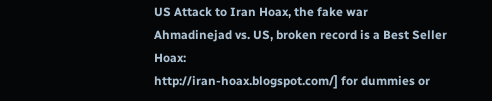US Attack to Iran Hoax, the fake war Ahmadinejad vs. US, broken record is a Best Seller Hoax:
http://iran-hoax.blogspot.com/] for dummies or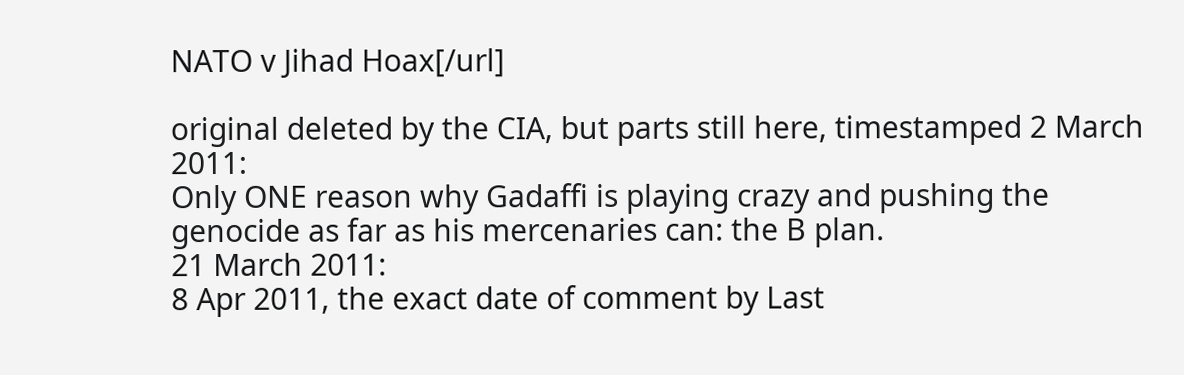NATO v Jihad Hoax[/url]

original deleted by the CIA, but parts still here, timestamped 2 March 2011:
Only ONE reason why Gadaffi is playing crazy and pushing the genocide as far as his mercenaries can: the B plan.
21 March 2011:
8 Apr 2011, the exact date of comment by Last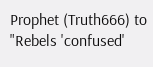Prophet (Truth666) to "Rebels 'confused'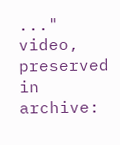..." video, preserved in archive: